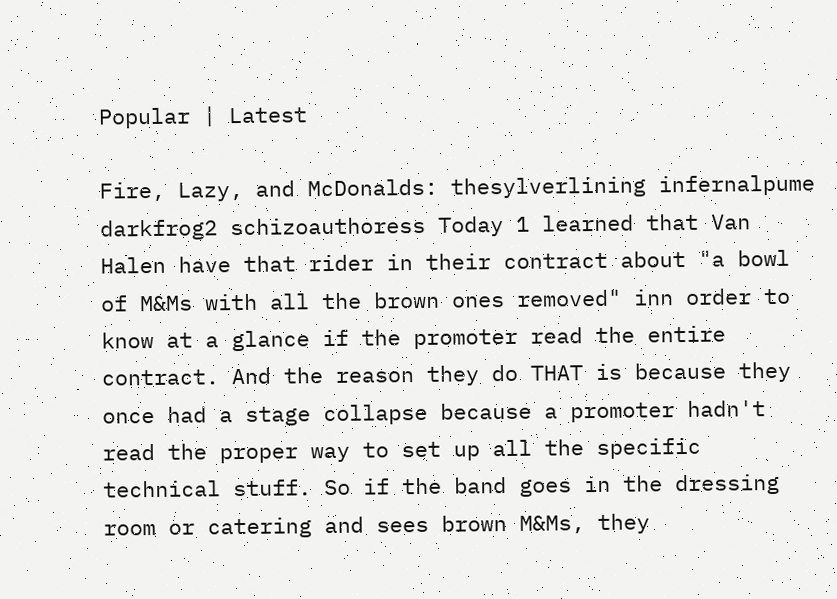Popular | Latest

Fire, Lazy, and McDonalds: thesylverlining infernalpume darkfrog2 schizoauthoress Today 1 learned that Van Halen have that rider in their contract about "a bowl of M&Ms with all the brown ones removed" inn order to know at a glance if the promoter read the entire contract. And the reason they do THAT is because they once had a stage collapse because a promoter hadn't read the proper way to set up all the specific technical stuff. So if the band goes in the dressing room or catering and sees brown M&Ms, they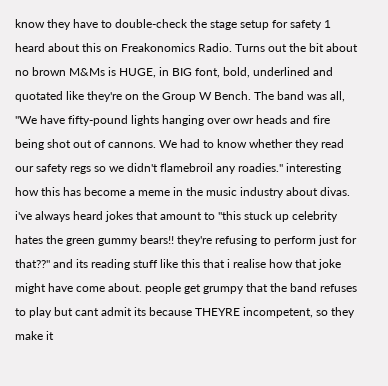know they have to double-check the stage setup for safety 1 heard about this on Freakonomics Radio. Turns out the bit about no brown M&Ms is HUGE, in BIG font, bold, underlined and quotated like they're on the Group W Bench. The band was all, "We have fifty-pound lights hanging over owr heads and fire being shot out of cannons. We had to know whether they read our safety regs so we didn't flamebroil any roadies." interesting how this has become a meme in the music industry about divas. i've always heard jokes that amount to "this stuck up celebrity hates the green gummy bears!! they're refusing to perform just for that??" and its reading stuff like this that i realise how that joke might have come about. people get grumpy that the band refuses to play but cant admit its because THEYRE incompetent, so they make it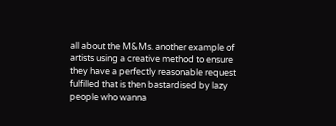all about the M&Ms. another example of artists using a creative method to ensure they have a perfectly reasonable request fulfilled that is then bastardised by lazy people who wanna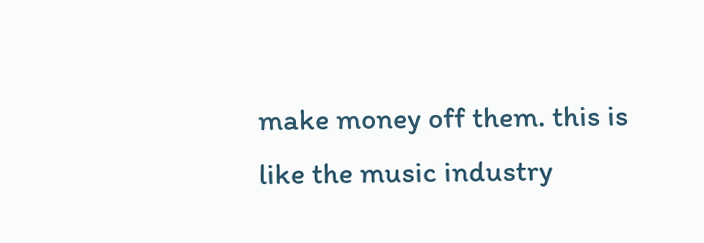make money off them. this is like the music industry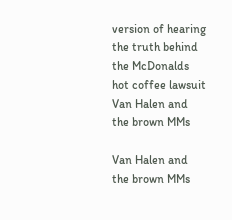version of hearing the truth behind the McDonalds hot coffee lawsuit Van Halen and the brown MMs

Van Halen and the brown MMs